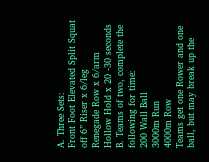A. Three Sets:
Front Foot Elevated Split Squat off 6” Riser x 6/leg
Renegade Row x 6/arm
Hollow Hold x 20 -30 seconds
B. Teams of two, complete the following for time:
200 Wall Ball
3000m Run
4000m Row
Teams get one Rower and one ball, but may break up the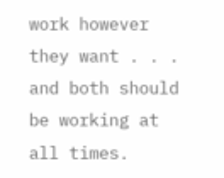work however they want . . . and both should be working at all times.